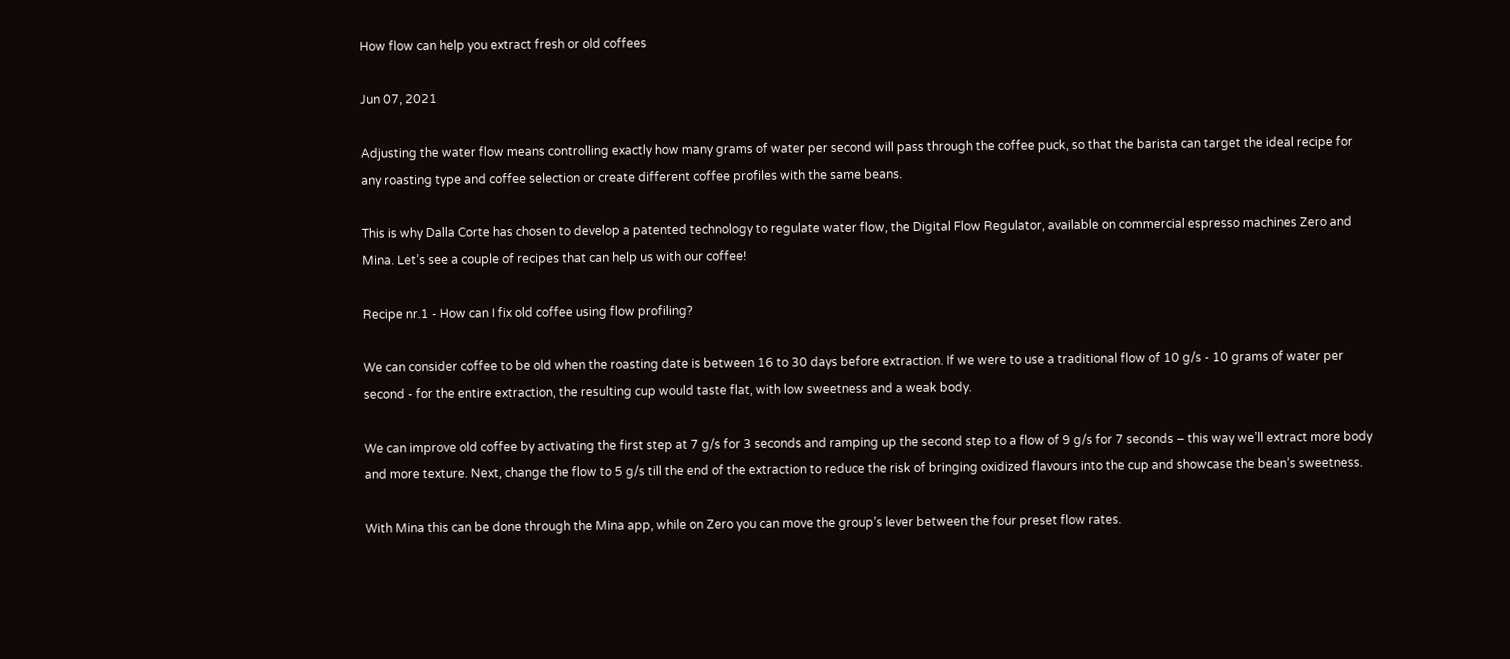How flow can help you extract fresh or old coffees

Jun 07, 2021

Adjusting the water flow means controlling exactly how many grams of water per second will pass through the coffee puck, so that the barista can target the ideal recipe for any roasting type and coffee selection or create different coffee profiles with the same beans.

This is why Dalla Corte has chosen to develop a patented technology to regulate water flow, the Digital Flow Regulator, available on commercial espresso machines Zero and Mina. Let’s see a couple of recipes that can help us with our coffee!

Recipe nr.1 - How can I fix old coffee using flow profiling?

We can consider coffee to be old when the roasting date is between 16 to 30 days before extraction. If we were to use a traditional flow of 10 g/s - 10 grams of water per second - for the entire extraction, the resulting cup would taste flat, with low sweetness and a weak body.

We can improve old coffee by activating the first step at 7 g/s for 3 seconds and ramping up the second step to a flow of 9 g/s for 7 seconds – this way we’ll extract more body and more texture. Next, change the flow to 5 g/s till the end of the extraction to reduce the risk of bringing oxidized flavours into the cup and showcase the bean’s sweetness.

With Mina this can be done through the Mina app, while on Zero you can move the group’s lever between the four preset flow rates.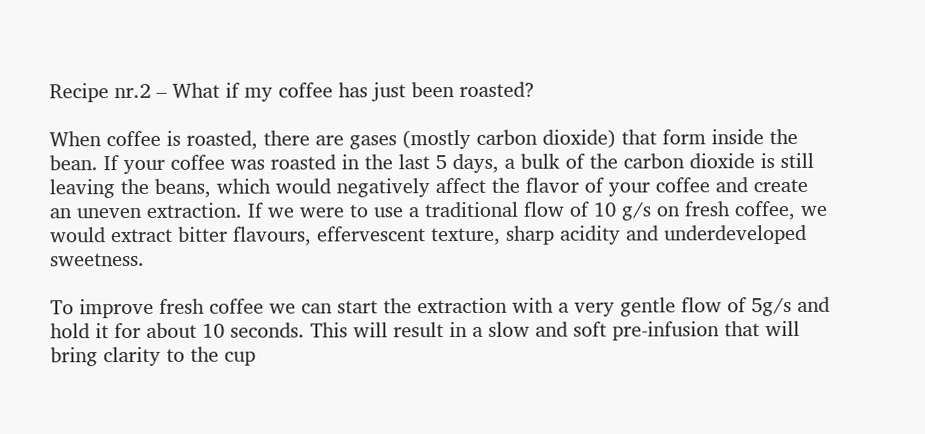Recipe nr.2 – What if my coffee has just been roasted?

When coffee is roasted, there are gases (mostly carbon dioxide) that form inside the bean. If your coffee was roasted in the last 5 days, a bulk of the carbon dioxide is still leaving the beans, which would negatively affect the flavor of your coffee and create an uneven extraction. If we were to use a traditional flow of 10 g/s on fresh coffee, we would extract bitter flavours, effervescent texture, sharp acidity and underdeveloped sweetness.

To improve fresh coffee we can start the extraction with a very gentle flow of 5g/s and hold it for about 10 seconds. This will result in a slow and soft pre-infusion that will bring clarity to the cup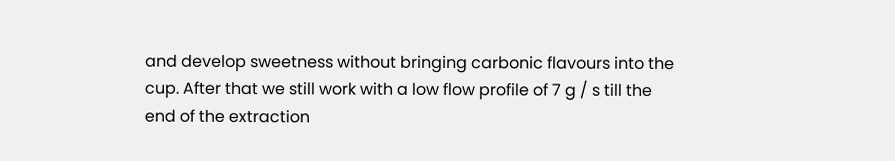and develop sweetness without bringing carbonic flavours into the cup. After that we still work with a low flow profile of 7 g / s till the end of the extraction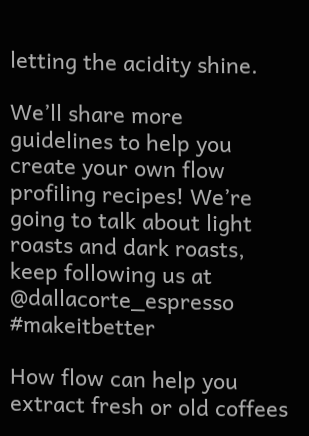letting the acidity shine.

We’ll share more guidelines to help you create your own flow profiling recipes! We’re going to talk about light roasts and dark roasts, keep following us at @dallacorte_espresso #makeitbetter

How flow can help you extract fresh or old coffees